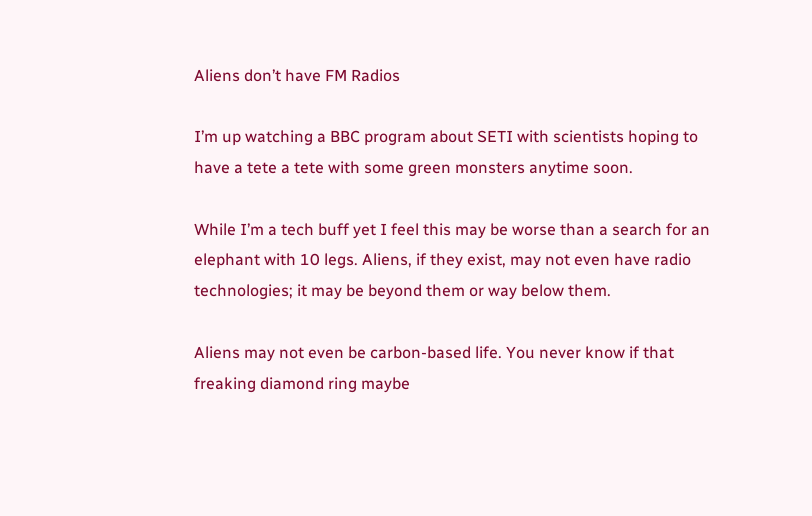Aliens don’t have FM Radios

I’m up watching a BBC program about SETI with scientists hoping to have a tete a tete with some green monsters anytime soon.

While I’m a tech buff yet I feel this may be worse than a search for an elephant with 10 legs. Aliens, if they exist, may not even have radio technologies; it may be beyond them or way below them.

Aliens may not even be carbon-based life. You never know if that freaking diamond ring maybe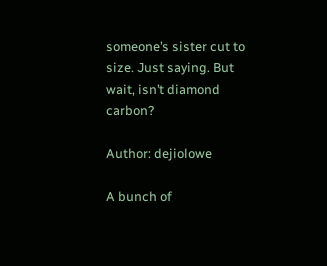someone’s sister cut to size. Just saying. But wait, isn’t diamond carbon?

Author: dejiolowe

A bunch of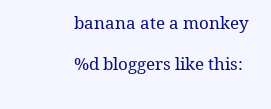banana ate a monkey

%d bloggers like this: